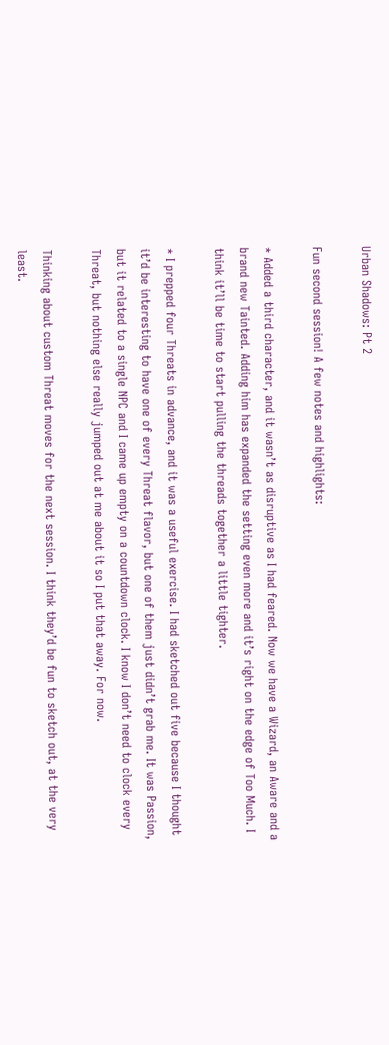Urban Shadows: Pt 2

Fun second session! A few notes and highlights:

* Added a third character, and it wasn’t as disruptive as I had feared. Now we have a Wizard, an Aware and a brand new Tainted. Adding him has expanded the setting even more and it’s right on the edge of Too Much. I think it’ll be time to start pulling the threads together a little tighter.

* I prepped four Threats in advance, and it was a useful exercise. I had sketched out five because I thought it’d be interesting to have one of every Threat flavor, but one of them just didn’t grab me. It was Passion, but it related to a single NPC and I came up empty on a countdown clock. I know I don’t need to clock every Threat, but nothing else really jumped out at me about it so I put that away. For now.

Thinking about custom Threat moves for the next session. I think they’d be fun to sketch out, at the very least.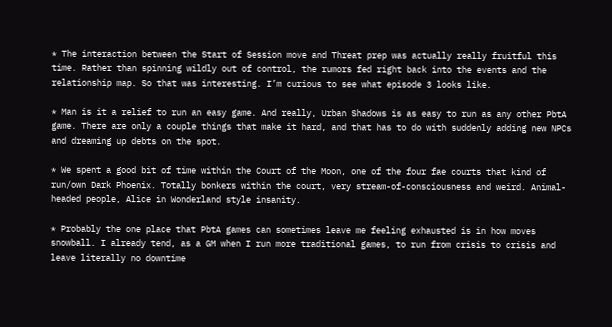* The interaction between the Start of Session move and Threat prep was actually really fruitful this time. Rather than spinning wildly out of control, the rumors fed right back into the events and the relationship map. So that was interesting. I’m curious to see what episode 3 looks like.

* Man is it a relief to run an easy game. And really, Urban Shadows is as easy to run as any other PbtA game. There are only a couple things that make it hard, and that has to do with suddenly adding new NPCs and dreaming up debts on the spot.

* We spent a good bit of time within the Court of the Moon, one of the four fae courts that kind of run/own Dark Phoenix. Totally bonkers within the court, very stream-of-consciousness and weird. Animal-headed people, Alice in Wonderland style insanity.

* Probably the one place that PbtA games can sometimes leave me feeling exhausted is in how moves snowball. I already tend, as a GM when I run more traditional games, to run from crisis to crisis and leave literally no downtime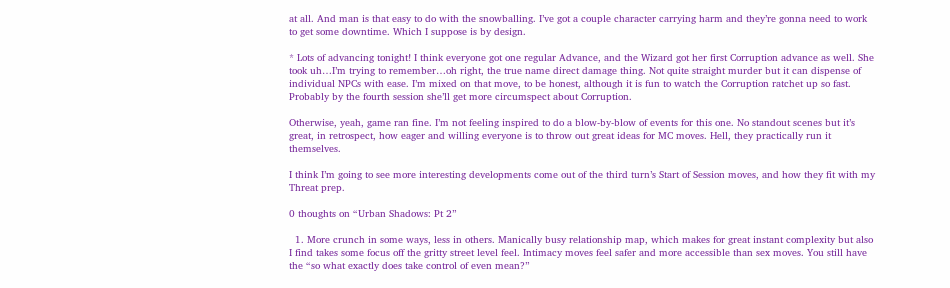at all. And man is that easy to do with the snowballing. I’ve got a couple character carrying harm and they’re gonna need to work to get some downtime. Which I suppose is by design.

* Lots of advancing tonight! I think everyone got one regular Advance, and the Wizard got her first Corruption advance as well. She took uh…I’m trying to remember…oh right, the true name direct damage thing. Not quite straight murder but it can dispense of individual NPCs with ease. I’m mixed on that move, to be honest, although it is fun to watch the Corruption ratchet up so fast. Probably by the fourth session she’ll get more circumspect about Corruption.

Otherwise, yeah, game ran fine. I’m not feeling inspired to do a blow-by-blow of events for this one. No standout scenes but it’s great, in retrospect, how eager and willing everyone is to throw out great ideas for MC moves. Hell, they practically run it themselves.

I think I’m going to see more interesting developments come out of the third turn’s Start of Session moves, and how they fit with my Threat prep.

0 thoughts on “Urban Shadows: Pt 2”

  1. More crunch in some ways, less in others. Manically busy relationship map, which makes for great instant complexity but also I find takes some focus off the gritty street level feel. Intimacy moves feel safer and more accessible than sex moves. You still have the “so what exactly does take control of even mean?”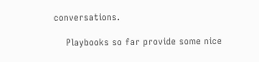conversations.

    Playbooks so far provide some nice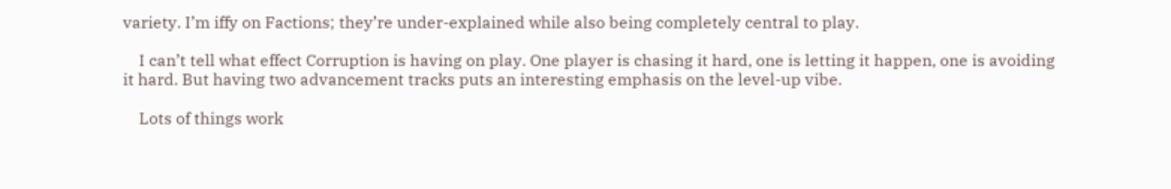variety. I’m iffy on Factions; they’re under-explained while also being completely central to play.

    I can’t tell what effect Corruption is having on play. One player is chasing it hard, one is letting it happen, one is avoiding it hard. But having two advancement tracks puts an interesting emphasis on the level-up vibe.

    Lots of things work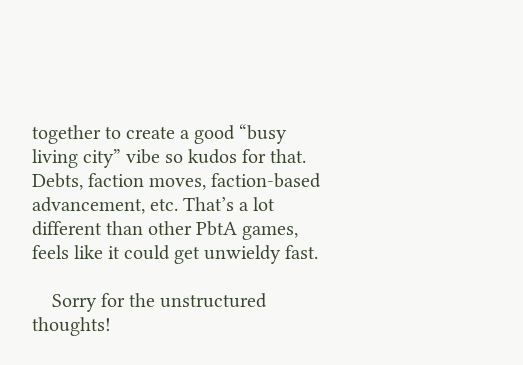together to create a good “busy living city” vibe so kudos for that. Debts, faction moves, faction-based advancement, etc. That’s a lot different than other PbtA games, feels like it could get unwieldy fast.

    Sorry for the unstructured thoughts!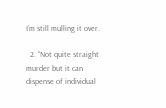I’m still mulling it over.

  2. “Not quite straight murder but it can dispense of individual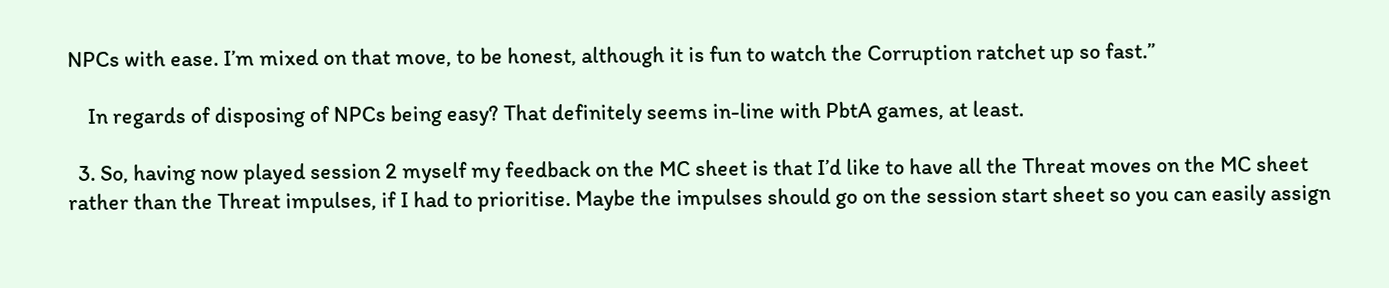NPCs with ease. I’m mixed on that move, to be honest, although it is fun to watch the Corruption ratchet up so fast.”

    In regards of disposing of NPCs being easy? That definitely seems in-line with PbtA games, at least.

  3. So, having now played session 2 myself my feedback on the MC sheet is that I’d like to have all the Threat moves on the MC sheet rather than the Threat impulses, if I had to prioritise. Maybe the impulses should go on the session start sheet so you can easily assign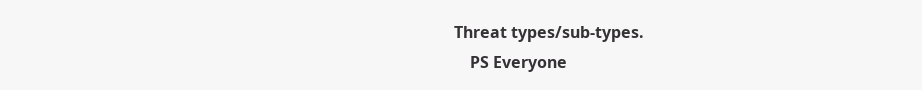Threat types/sub-types.
    PS Everyone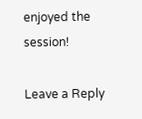enjoyed the session!

Leave a Reply